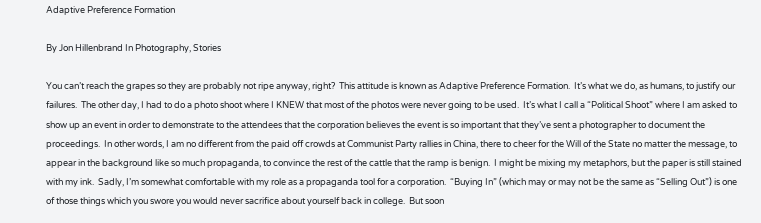Adaptive Preference Formation

By Jon Hillenbrand In Photography, Stories

You can’t reach the grapes so they are probably not ripe anyway, right?  This attitude is known as Adaptive Preference Formation.  It’s what we do, as humans, to justify our failures.  The other day, I had to do a photo shoot where I KNEW that most of the photos were never going to be used.  It’s what I call a “Political Shoot” where I am asked to show up an event in order to demonstrate to the attendees that the corporation believes the event is so important that they’ve sent a photographer to document the proceedings.  In other words, I am no different from the paid off crowds at Communist Party rallies in China, there to cheer for the Will of the State no matter the message, to appear in the background like so much propaganda, to convince the rest of the cattle that the ramp is benign.  I might be mixing my metaphors, but the paper is still stained with my ink.  Sadly, I’m somewhat comfortable with my role as a propaganda tool for a corporation.  “Buying In” (which may or may not be the same as “Selling Out”) is one of those things which you swore you would never sacrifice about yourself back in college.  But soon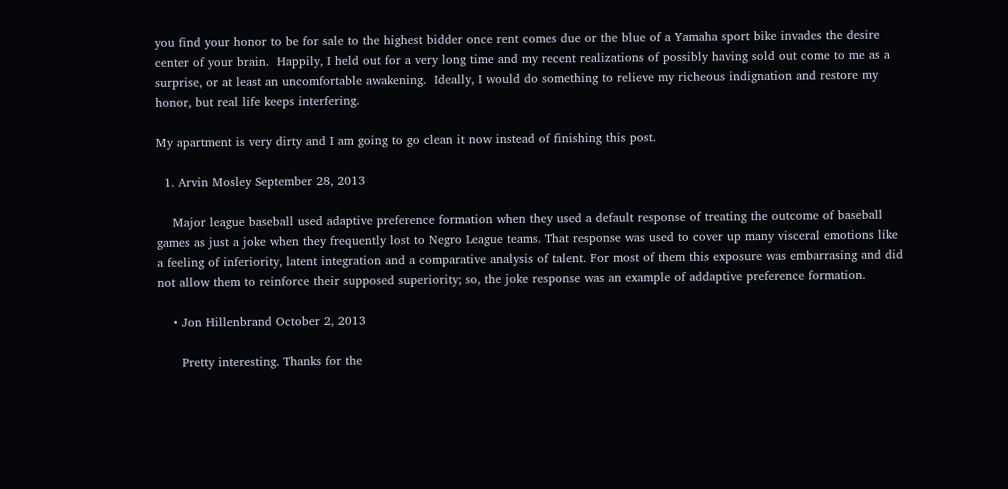you find your honor to be for sale to the highest bidder once rent comes due or the blue of a Yamaha sport bike invades the desire center of your brain.  Happily, I held out for a very long time and my recent realizations of possibly having sold out come to me as a surprise, or at least an uncomfortable awakening.  Ideally, I would do something to relieve my richeous indignation and restore my honor, but real life keeps interfering.

My apartment is very dirty and I am going to go clean it now instead of finishing this post.

  1. Arvin Mosley September 28, 2013

    Major league baseball used adaptive preference formation when they used a default response of treating the outcome of baseball games as just a joke when they frequently lost to Negro League teams. That response was used to cover up many visceral emotions like a feeling of inferiority, latent integration and a comparative analysis of talent. For most of them this exposure was embarrasing and did not allow them to reinforce their supposed superiority; so, the joke response was an example of addaptive preference formation.

    • Jon Hillenbrand October 2, 2013

      Pretty interesting. Thanks for the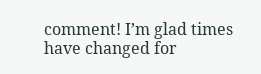comment! I’m glad times have changed for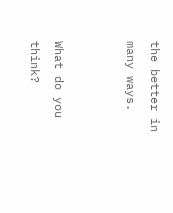the better in many ways.


What do you think?